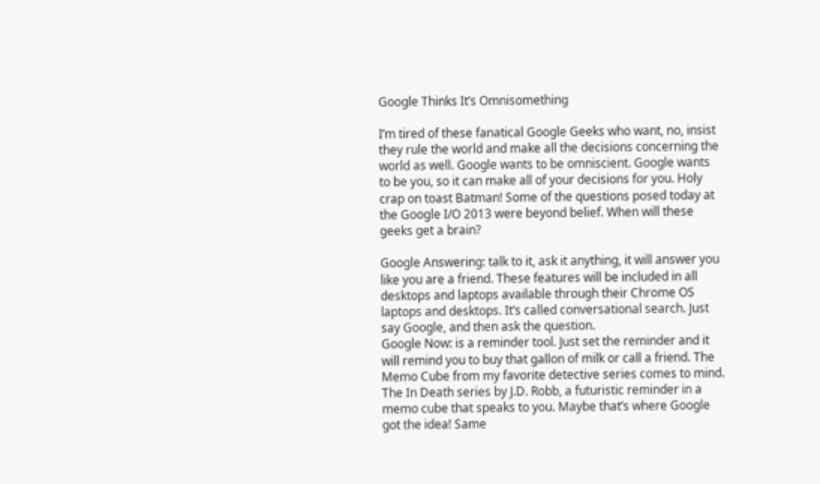Google Thinks It’s Omnisomething

I’m tired of these fanatical Google Geeks who want, no, insist they rule the world and make all the decisions concerning the world as well. Google wants to be omniscient. Google wants to be you, so it can make all of your decisions for you. Holy crap on toast Batman! Some of the questions posed today at the Google I/O 2013 were beyond belief. When will these geeks get a brain?

Google Answering: talk to it, ask it anything, it will answer you like you are a friend. These features will be included in all desktops and laptops available through their Chrome OS laptops and desktops. It’s called conversational search. Just say Google, and then ask the question.
Google Now: is a reminder tool. Just set the reminder and it will remind you to buy that gallon of milk or call a friend. The Memo Cube from my favorite detective series comes to mind. The In Death series by J.D. Robb, a futuristic reminder in a memo cube that speaks to you. Maybe that’s where Google got the idea! Same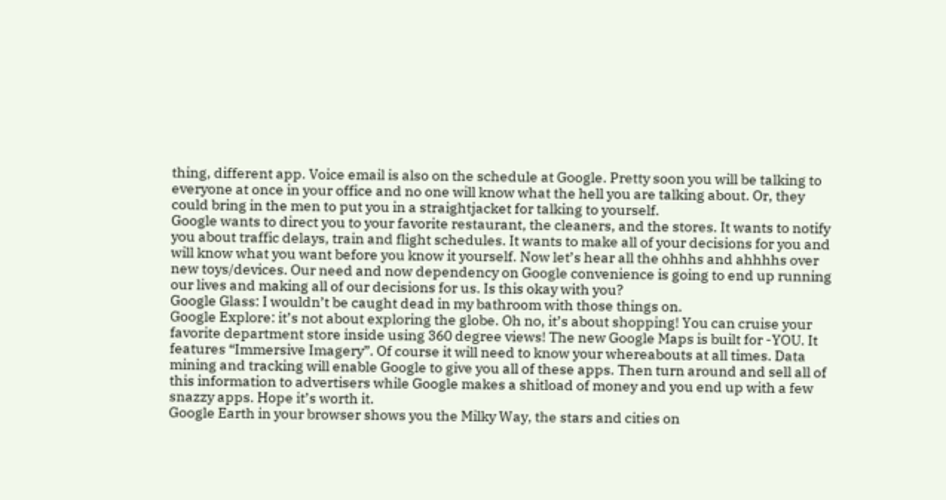thing, different app. Voice email is also on the schedule at Google. Pretty soon you will be talking to everyone at once in your office and no one will know what the hell you are talking about. Or, they could bring in the men to put you in a straightjacket for talking to yourself.
Google wants to direct you to your favorite restaurant, the cleaners, and the stores. It wants to notify you about traffic delays, train and flight schedules. It wants to make all of your decisions for you and will know what you want before you know it yourself. Now let’s hear all the ohhhs and ahhhhs over new toys/devices. Our need and now dependency on Google convenience is going to end up running our lives and making all of our decisions for us. Is this okay with you?
Google Glass: I wouldn’t be caught dead in my bathroom with those things on.
Google Explore: it’s not about exploring the globe. Oh no, it’s about shopping! You can cruise your favorite department store inside using 360 degree views! The new Google Maps is built for -YOU. It features “Immersive Imagery”. Of course it will need to know your whereabouts at all times. Data mining and tracking will enable Google to give you all of these apps. Then turn around and sell all of this information to advertisers while Google makes a shitload of money and you end up with a few snazzy apps. Hope it’s worth it.
Google Earth in your browser shows you the Milky Way, the stars and cities on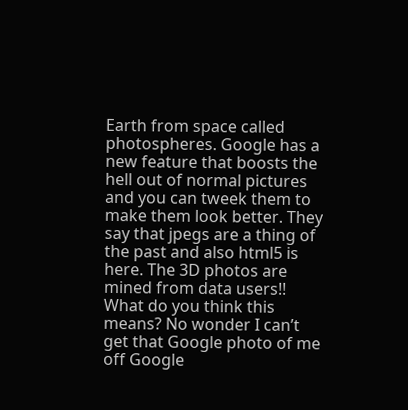Earth from space called photospheres. Google has a new feature that boosts the hell out of normal pictures and you can tweek them to make them look better. They say that jpegs are a thing of the past and also html5 is here. The 3D photos are mined from data users!! What do you think this means? No wonder I can’t get that Google photo of me off Google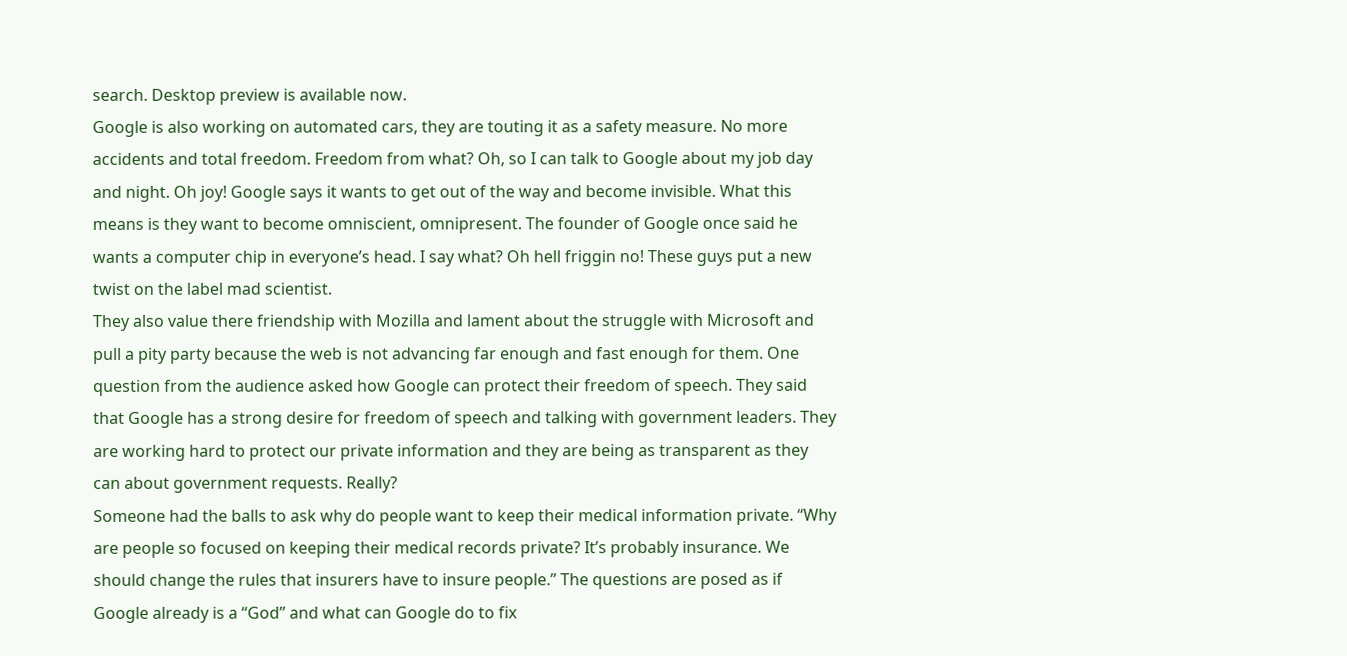search. Desktop preview is available now.
Google is also working on automated cars, they are touting it as a safety measure. No more accidents and total freedom. Freedom from what? Oh, so I can talk to Google about my job day and night. Oh joy! Google says it wants to get out of the way and become invisible. What this means is they want to become omniscient, omnipresent. The founder of Google once said he wants a computer chip in everyone’s head. I say what? Oh hell friggin no! These guys put a new twist on the label mad scientist.
They also value there friendship with Mozilla and lament about the struggle with Microsoft and pull a pity party because the web is not advancing far enough and fast enough for them. One question from the audience asked how Google can protect their freedom of speech. They said that Google has a strong desire for freedom of speech and talking with government leaders. They are working hard to protect our private information and they are being as transparent as they can about government requests. Really?
Someone had the balls to ask why do people want to keep their medical information private. “Why are people so focused on keeping their medical records private? It’s probably insurance. We should change the rules that insurers have to insure people.” The questions are posed as if Google already is a “God” and what can Google do to fix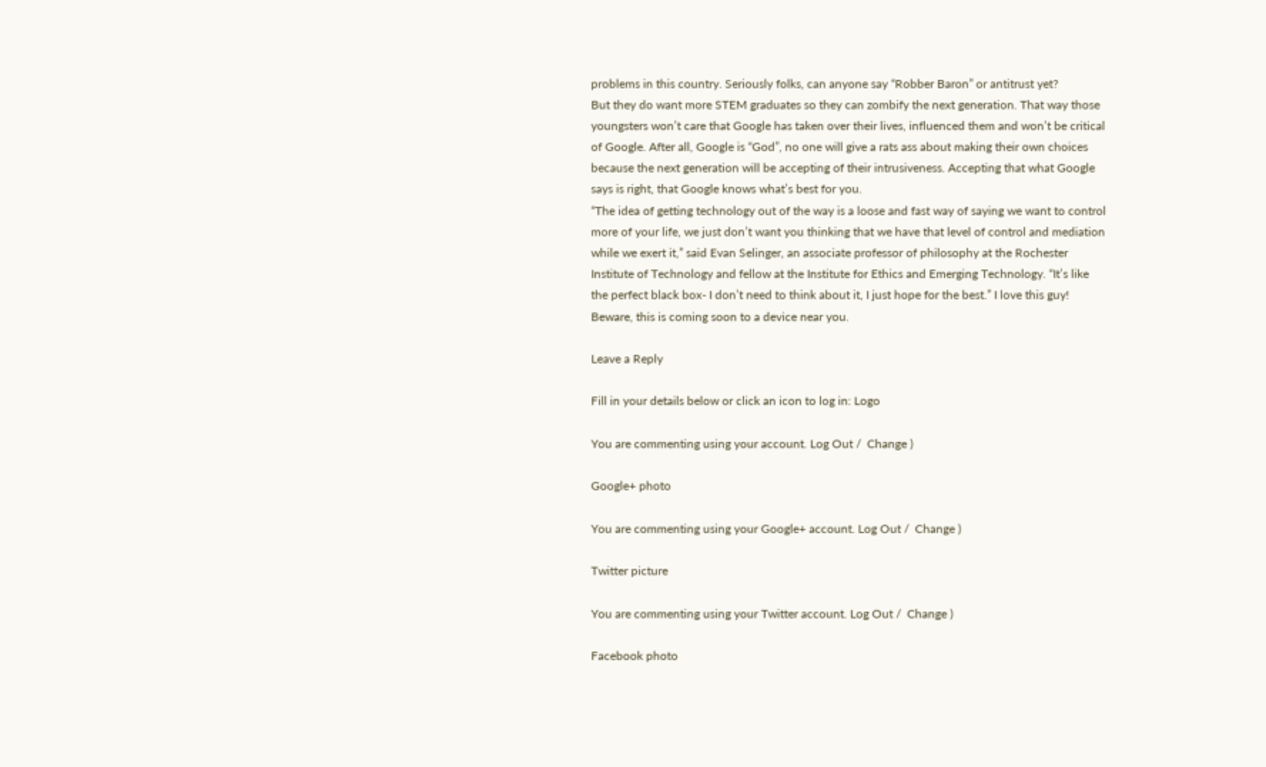problems in this country. Seriously folks, can anyone say “Robber Baron” or antitrust yet?
But they do want more STEM graduates so they can zombify the next generation. That way those youngsters won’t care that Google has taken over their lives, influenced them and won’t be critical of Google. After all, Google is “God”, no one will give a rats ass about making their own choices because the next generation will be accepting of their intrusiveness. Accepting that what Google says is right, that Google knows what’s best for you.
“The idea of getting technology out of the way is a loose and fast way of saying we want to control more of your life, we just don’t want you thinking that we have that level of control and mediation while we exert it,” said Evan Selinger, an associate professor of philosophy at the Rochester Institute of Technology and fellow at the Institute for Ethics and Emerging Technology. “It’s like the perfect black box- I don’t need to think about it, I just hope for the best.” I love this guy!
Beware, this is coming soon to a device near you.

Leave a Reply

Fill in your details below or click an icon to log in: Logo

You are commenting using your account. Log Out /  Change )

Google+ photo

You are commenting using your Google+ account. Log Out /  Change )

Twitter picture

You are commenting using your Twitter account. Log Out /  Change )

Facebook photo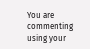You are commenting using your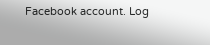Facebook account. Log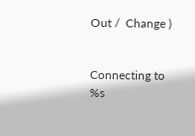Out /  Change )


Connecting to %s